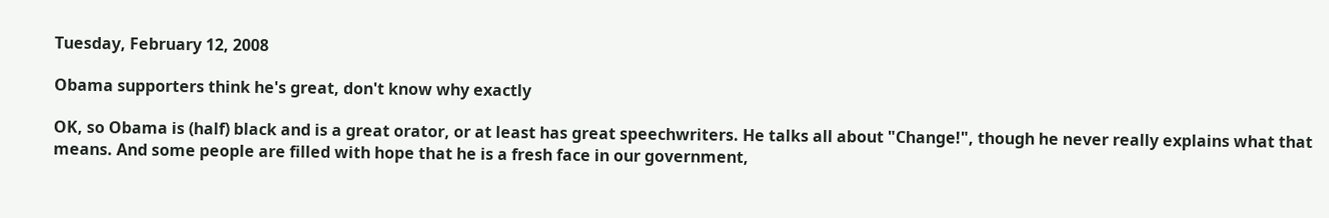Tuesday, February 12, 2008

Obama supporters think he's great, don't know why exactly

OK, so Obama is (half) black and is a great orator, or at least has great speechwriters. He talks all about "Change!", though he never really explains what that means. And some people are filled with hope that he is a fresh face in our government,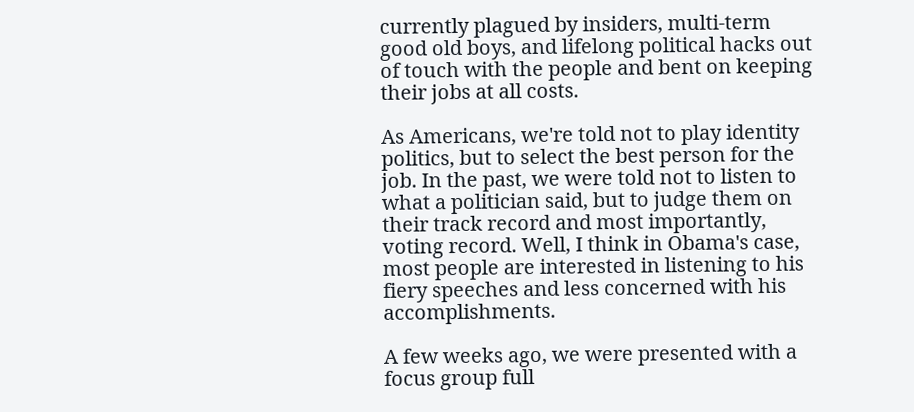currently plagued by insiders, multi-term good old boys, and lifelong political hacks out of touch with the people and bent on keeping their jobs at all costs.

As Americans, we're told not to play identity politics, but to select the best person for the job. In the past, we were told not to listen to what a politician said, but to judge them on their track record and most importantly, voting record. Well, I think in Obama's case, most people are interested in listening to his fiery speeches and less concerned with his accomplishments.

A few weeks ago, we were presented with a focus group full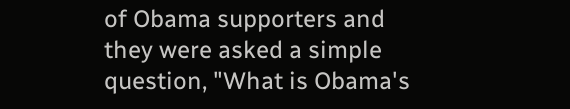of Obama supporters and they were asked a simple question, "What is Obama's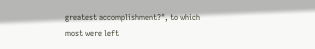greatest accomplishment?", to which most were left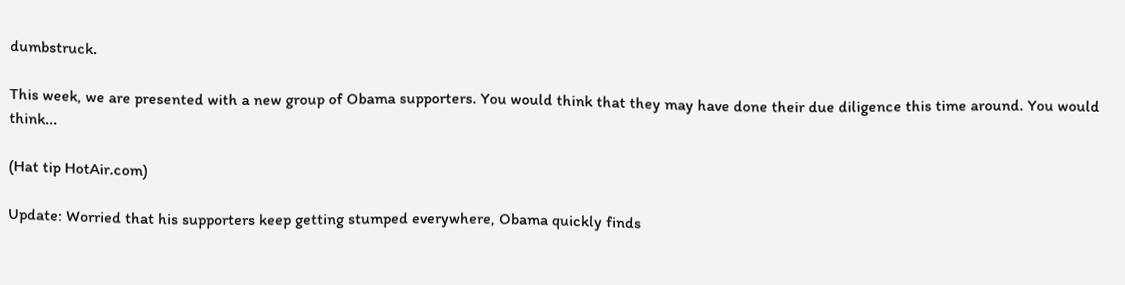dumbstruck.

This week, we are presented with a new group of Obama supporters. You would think that they may have done their due diligence this time around. You would think...

(Hat tip HotAir.com)

Update: Worried that his supporters keep getting stumped everywhere, Obama quickly finds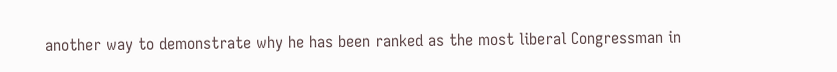another way to demonstrate why he has been ranked as the most liberal Congressman in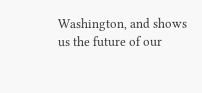Washington, and shows us the future of our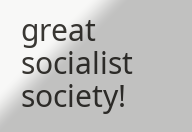great socialist society!